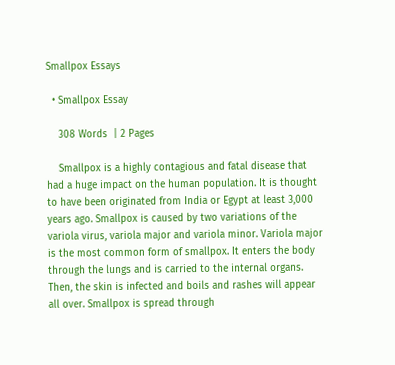Smallpox Essays

  • Smallpox Essay

    308 Words  | 2 Pages

    Smallpox is a highly contagious and fatal disease that had a huge impact on the human population. It is thought to have been originated from India or Egypt at least 3,000 years ago. Smallpox is caused by two variations of the variola virus, variola major and variola minor. Variola major is the most common form of smallpox. It enters the body through the lungs and is carried to the internal organs. Then, the skin is infected and boils and rashes will appear all over. Smallpox is spread through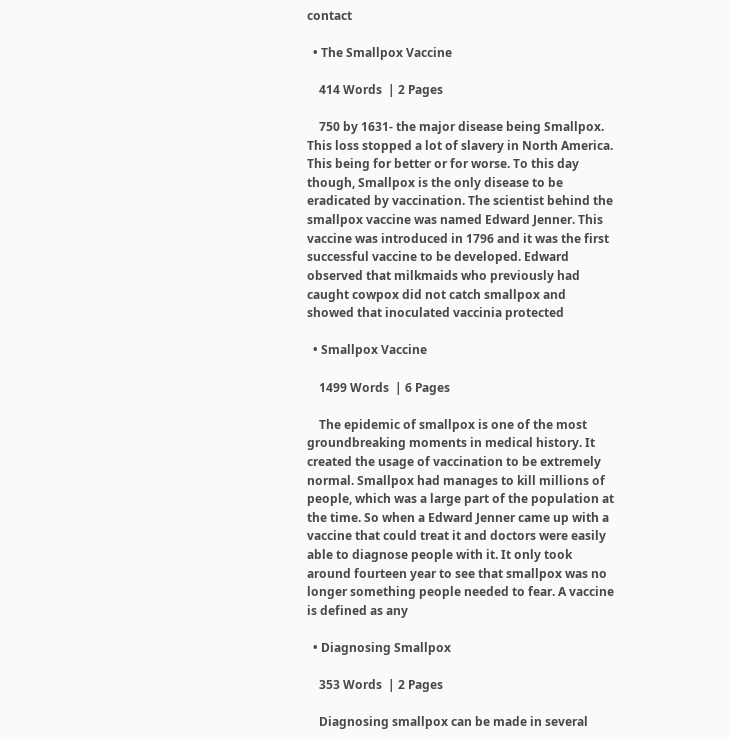contact

  • The Smallpox Vaccine

    414 Words  | 2 Pages

    750 by 1631- the major disease being Smallpox. This loss stopped a lot of slavery in North America. This being for better or for worse. To this day though, Smallpox is the only disease to be eradicated by vaccination. The scientist behind the smallpox vaccine was named Edward Jenner. This vaccine was introduced in 1796 and it was the first successful vaccine to be developed. Edward observed that milkmaids who previously had caught cowpox did not catch smallpox and showed that inoculated vaccinia protected

  • Smallpox Vaccine

    1499 Words  | 6 Pages

    The epidemic of smallpox is one of the most groundbreaking moments in medical history. It created the usage of vaccination to be extremely normal. Smallpox had manages to kill millions of people, which was a large part of the population at the time. So when a Edward Jenner came up with a vaccine that could treat it and doctors were easily able to diagnose people with it. It only took around fourteen year to see that smallpox was no longer something people needed to fear. A vaccine is defined as any

  • Diagnosing Smallpox

    353 Words  | 2 Pages

    Diagnosing smallpox can be made in several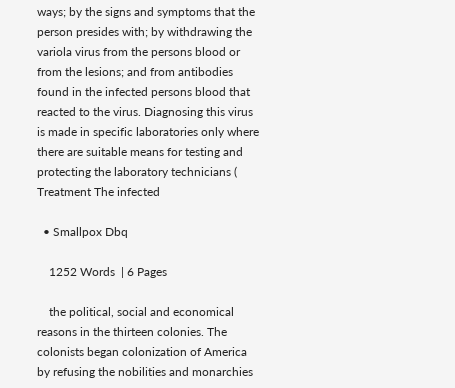ways; by the signs and symptoms that the person presides with; by withdrawing the variola virus from the persons blood or from the lesions; and from antibodies found in the infected persons blood that reacted to the virus. Diagnosing this virus is made in specific laboratories only where there are suitable means for testing and protecting the laboratory technicians ( Treatment The infected

  • Smallpox Dbq

    1252 Words  | 6 Pages

    the political, social and economical reasons in the thirteen colonies. The colonists began colonization of America by refusing the nobilities and monarchies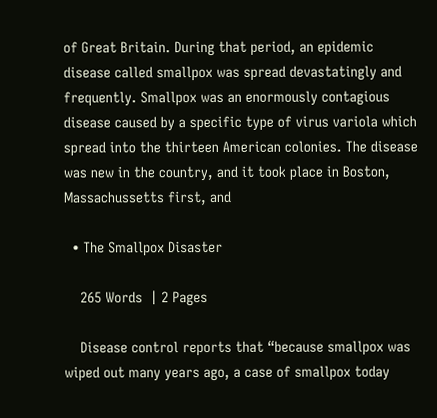of Great Britain. During that period, an epidemic disease called smallpox was spread devastatingly and frequently. Smallpox was an enormously contagious disease caused by a specific type of virus variola which spread into the thirteen American colonies. The disease was new in the country, and it took place in Boston, Massachussetts first, and

  • The Smallpox Disaster

    265 Words  | 2 Pages

    Disease control reports that “because smallpox was wiped out many years ago, a case of smallpox today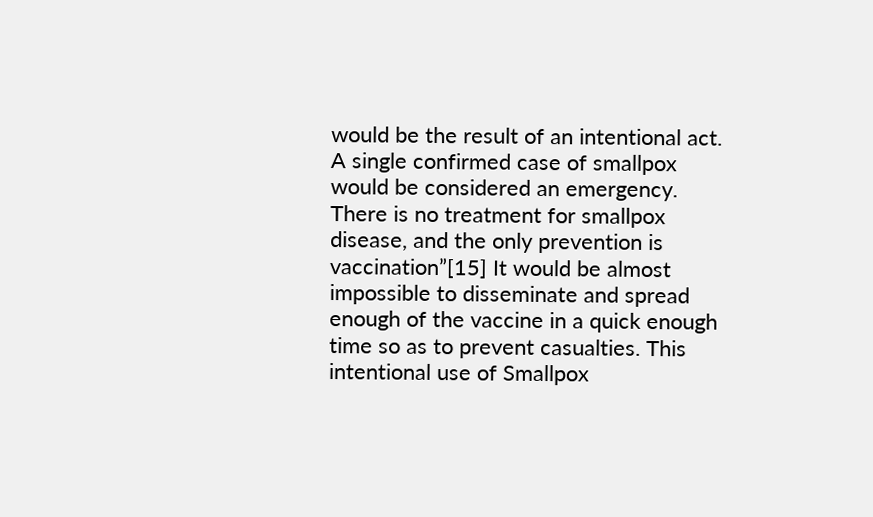would be the result of an intentional act. A single confirmed case of smallpox would be considered an emergency. There is no treatment for smallpox disease, and the only prevention is vaccination”[15] It would be almost impossible to disseminate and spread enough of the vaccine in a quick enough time so as to prevent casualties. This intentional use of Smallpox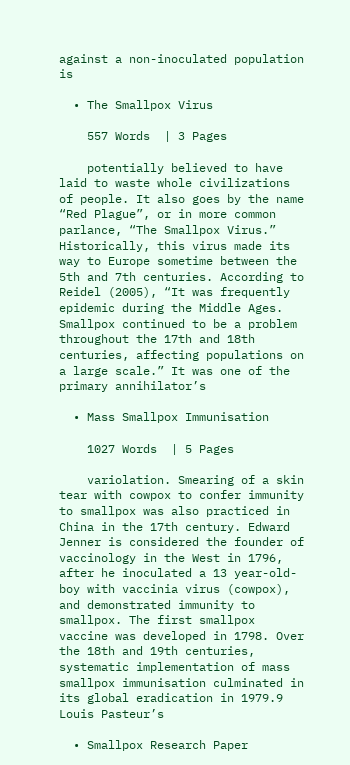against a non-inoculated population is

  • The Smallpox Virus

    557 Words  | 3 Pages

    potentially believed to have laid to waste whole civilizations of people. It also goes by the name “Red Plague”, or in more common parlance, “The Smallpox Virus.” Historically, this virus made its way to Europe sometime between the 5th and 7th centuries. According to Reidel (2005), “It was frequently epidemic during the Middle Ages. Smallpox continued to be a problem throughout the 17th and 18th centuries, affecting populations on a large scale.” It was one of the primary annihilator’s

  • Mass Smallpox Immunisation

    1027 Words  | 5 Pages

    variolation. Smearing of a skin tear with cowpox to confer immunity to smallpox was also practiced in China in the 17th century. Edward Jenner is considered the founder of vaccinology in the West in 1796, after he inoculated a 13 year-old-boy with vaccinia virus (cowpox), and demonstrated immunity to smallpox. The first smallpox vaccine was developed in 1798. Over the 18th and 19th centuries, systematic implementation of mass smallpox immunisation culminated in its global eradication in 1979.9 Louis Pasteur’s

  • Smallpox Research Paper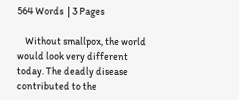564 Words  | 3 Pages

    Without smallpox, the world would look very different today. The deadly disease contributed to the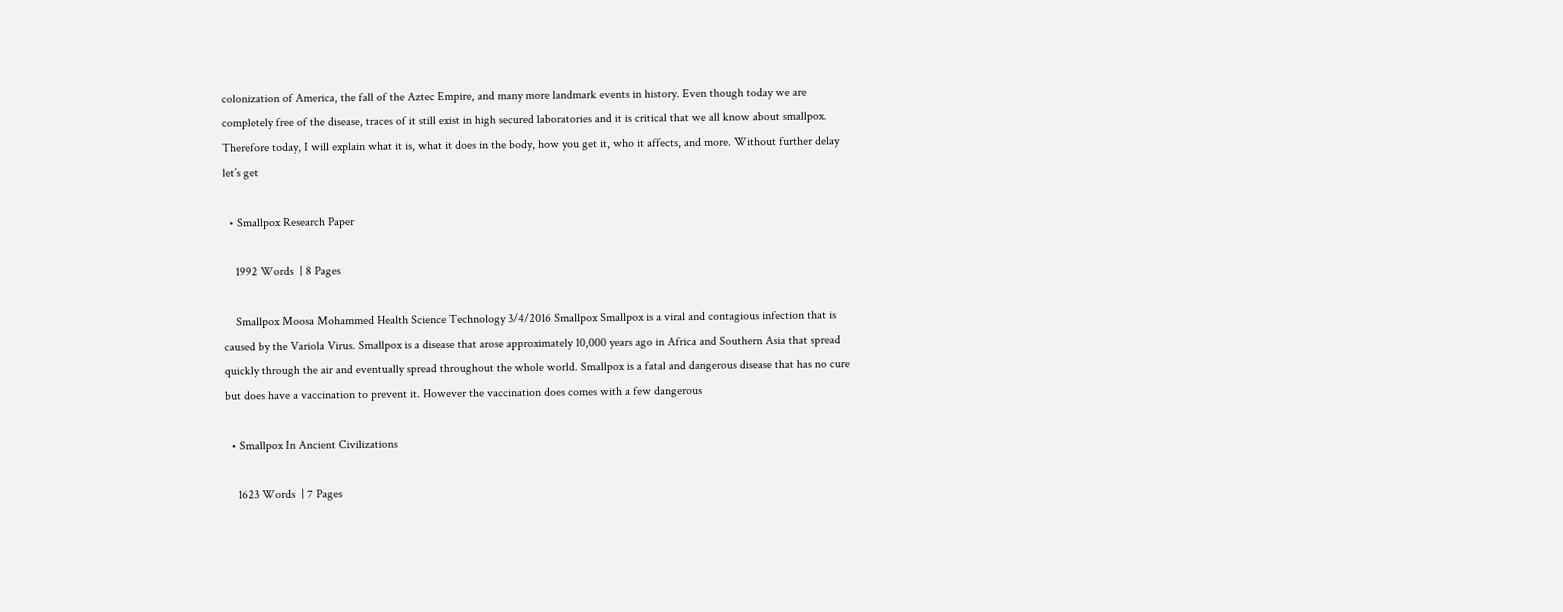colonization of America, the fall of the Aztec Empire, and many more landmark events in history. Even though today we are completely free of the disease, traces of it still exist in high secured laboratories and it is critical that we all know about smallpox. Therefore today, I will explain what it is, what it does in the body, how you get it, who it affects, and more. Without further delay let’s get

  • Smallpox Research Paper

    1992 Words  | 8 Pages

    Smallpox Moosa Mohammed Health Science Technology 3/4/2016 Smallpox Smallpox is a viral and contagious infection that is caused by the Variola Virus. Smallpox is a disease that arose approximately 10,000 years ago in Africa and Southern Asia that spread quickly through the air and eventually spread throughout the whole world. Smallpox is a fatal and dangerous disease that has no cure but does have a vaccination to prevent it. However the vaccination does comes with a few dangerous

  • Smallpox In Ancient Civilizations

    1623 Words  | 7 Pages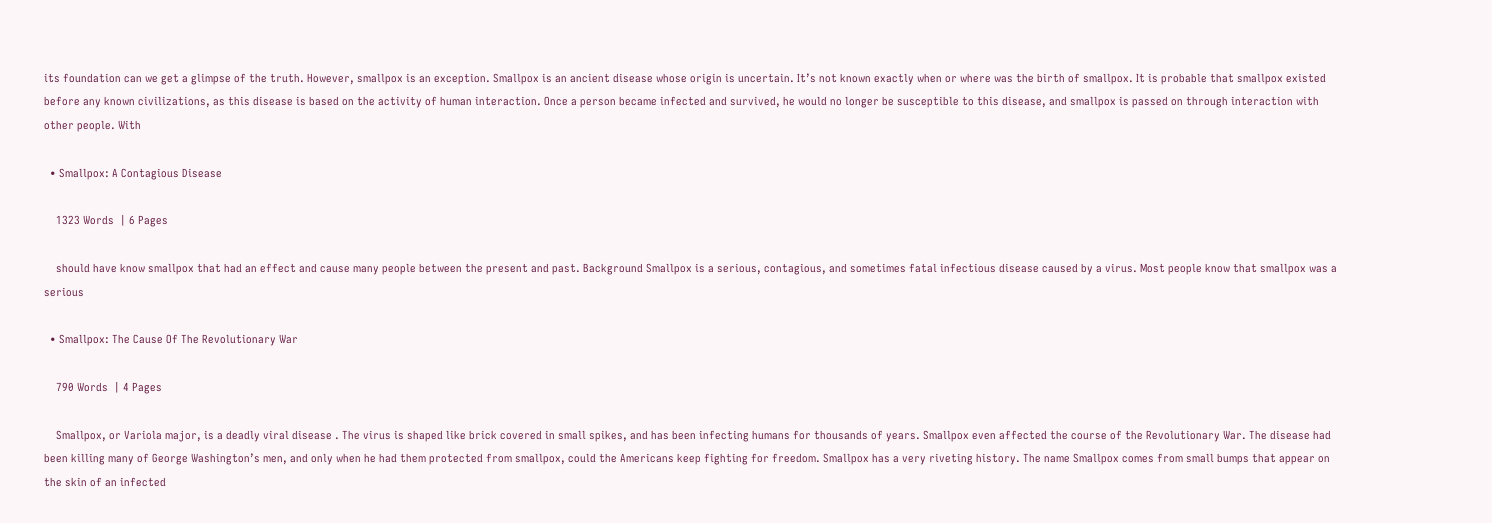its foundation can we get a glimpse of the truth. However, smallpox is an exception. Smallpox is an ancient disease whose origin is uncertain. It’s not known exactly when or where was the birth of smallpox. It is probable that smallpox existed before any known civilizations, as this disease is based on the activity of human interaction. Once a person became infected and survived, he would no longer be susceptible to this disease, and smallpox is passed on through interaction with other people. With

  • Smallpox: A Contagious Disease

    1323 Words  | 6 Pages

    should have know smallpox that had an effect and cause many people between the present and past. Background Smallpox is a serious, contagious, and sometimes fatal infectious disease caused by a virus. Most people know that smallpox was a serious

  • Smallpox: The Cause Of The Revolutionary War

    790 Words  | 4 Pages

    Smallpox, or Variola major, is a deadly viral disease . The virus is shaped like brick covered in small spikes, and has been infecting humans for thousands of years. Smallpox even affected the course of the Revolutionary War. The disease had been killing many of George Washington’s men, and only when he had them protected from smallpox, could the Americans keep fighting for freedom. Smallpox has a very riveting history. The name Smallpox comes from small bumps that appear on the skin of an infected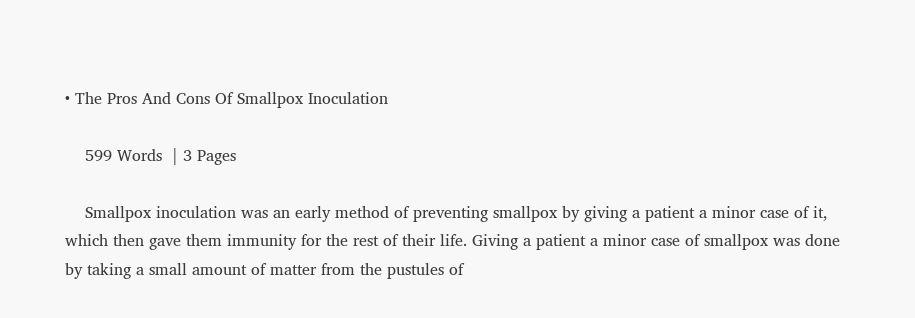• The Pros And Cons Of Smallpox Inoculation

    599 Words  | 3 Pages

    Smallpox inoculation was an early method of preventing smallpox by giving a patient a minor case of it, which then gave them immunity for the rest of their life. Giving a patient a minor case of smallpox was done by taking a small amount of matter from the pustules of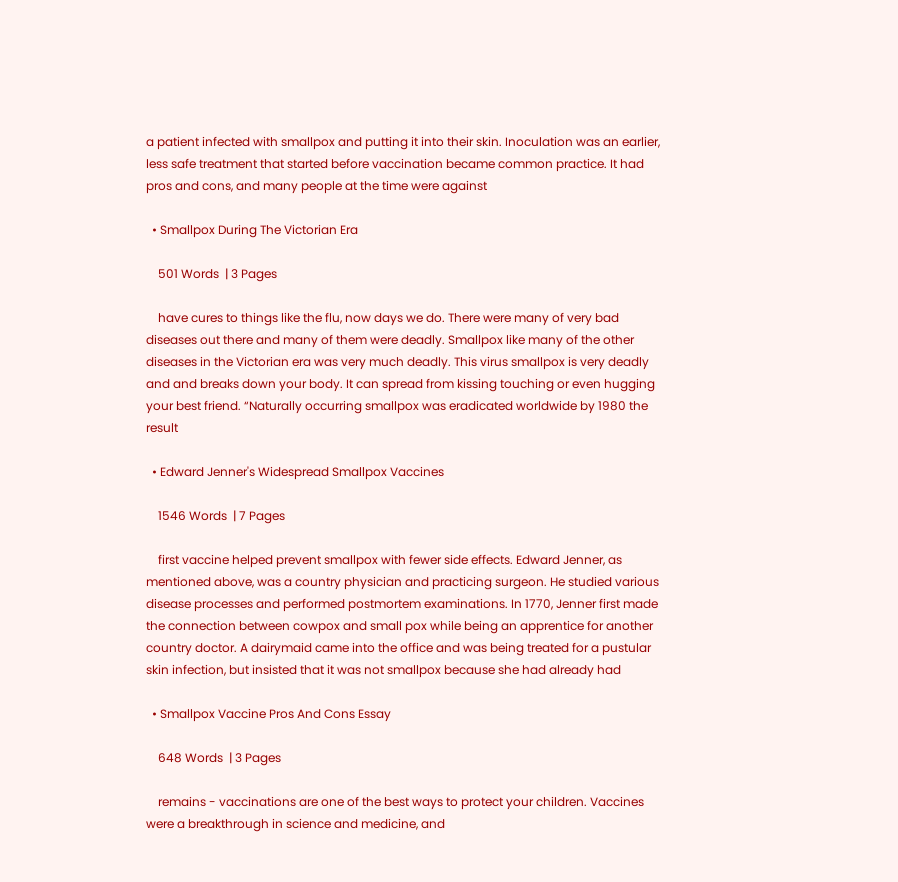a patient infected with smallpox and putting it into their skin. Inoculation was an earlier, less safe treatment that started before vaccination became common practice. It had pros and cons, and many people at the time were against

  • Smallpox During The Victorian Era

    501 Words  | 3 Pages

    have cures to things like the flu, now days we do. There were many of very bad diseases out there and many of them were deadly. Smallpox like many of the other diseases in the Victorian era was very much deadly. This virus smallpox is very deadly and and breaks down your body. It can spread from kissing touching or even hugging your best friend. “Naturally occurring smallpox was eradicated worldwide by 1980 the result

  • Edward Jenner's Widespread Smallpox Vaccines

    1546 Words  | 7 Pages

    first vaccine helped prevent smallpox with fewer side effects. Edward Jenner, as mentioned above, was a country physician and practicing surgeon. He studied various disease processes and performed postmortem examinations. In 1770, Jenner first made the connection between cowpox and small pox while being an apprentice for another country doctor. A dairymaid came into the office and was being treated for a pustular skin infection, but insisted that it was not smallpox because she had already had

  • Smallpox Vaccine Pros And Cons Essay

    648 Words  | 3 Pages

    remains - vaccinations are one of the best ways to protect your children. Vaccines were a breakthrough in science and medicine, and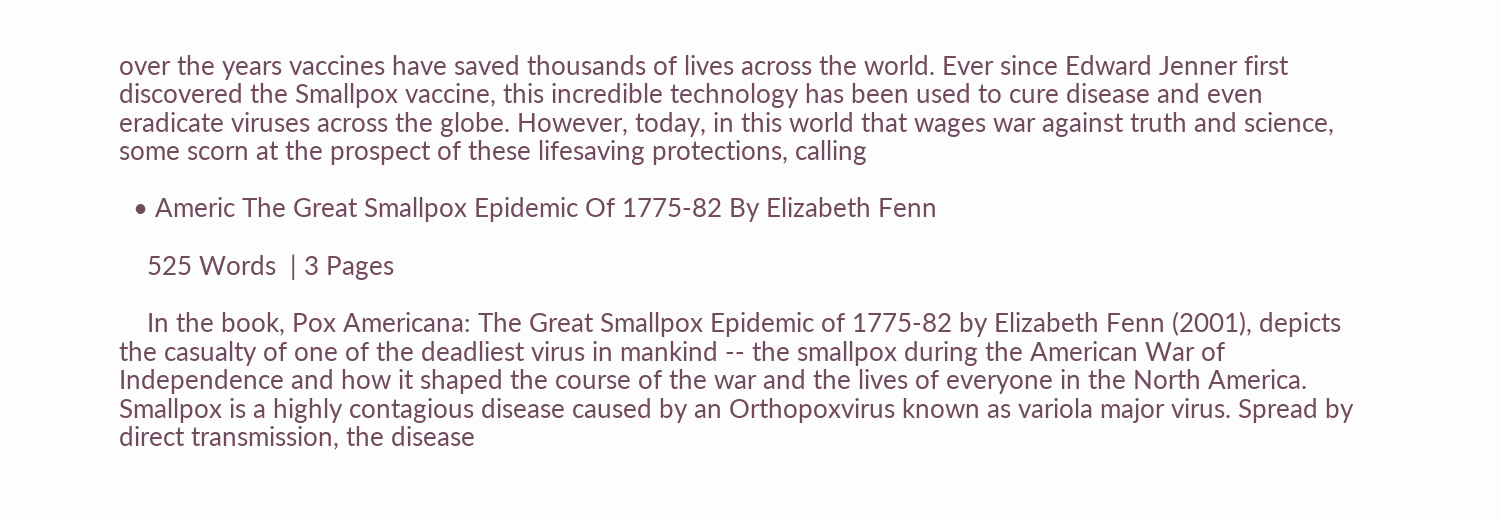over the years vaccines have saved thousands of lives across the world. Ever since Edward Jenner first discovered the Smallpox vaccine, this incredible technology has been used to cure disease and even eradicate viruses across the globe. However, today, in this world that wages war against truth and science, some scorn at the prospect of these lifesaving protections, calling

  • Americ The Great Smallpox Epidemic Of 1775-82 By Elizabeth Fenn

    525 Words  | 3 Pages

    In the book, Pox Americana: The Great Smallpox Epidemic of 1775-82 by Elizabeth Fenn (2001), depicts the casualty of one of the deadliest virus in mankind -- the smallpox during the American War of Independence and how it shaped the course of the war and the lives of everyone in the North America. Smallpox is a highly contagious disease caused by an Orthopoxvirus known as variola major virus. Spread by direct transmission, the disease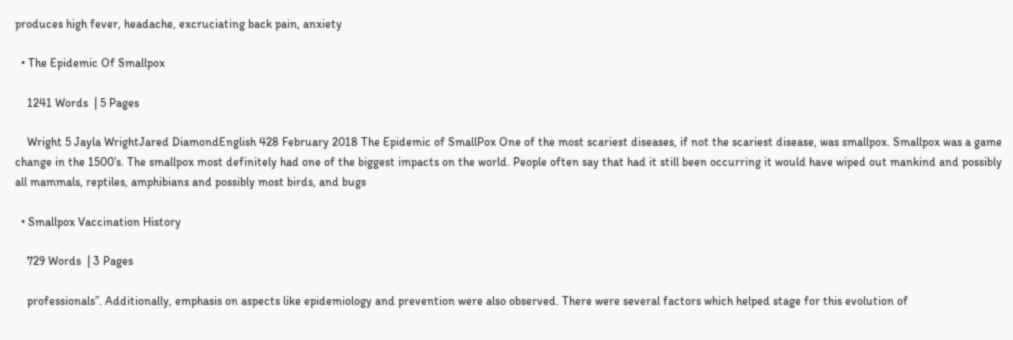produces high fever, headache, excruciating back pain, anxiety

  • The Epidemic Of Smallpox

    1241 Words  | 5 Pages

    Wright 5 Jayla WrightJared DiamondEnglish 428 February 2018 The Epidemic of SmallPox One of the most scariest diseases, if not the scariest disease, was smallpox. Smallpox was a game change in the 1500’s. The smallpox most definitely had one of the biggest impacts on the world. People often say that had it still been occurring it would have wiped out mankind and possibly all mammals, reptiles, amphibians and possibly most birds, and bugs

  • Smallpox Vaccination History

    729 Words  | 3 Pages

    professionals”. Additionally, emphasis on aspects like epidemiology and prevention were also observed. There were several factors which helped stage for this evolution of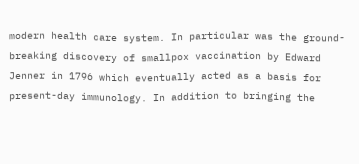modern health care system. In particular was the ground-breaking discovery of smallpox vaccination by Edward Jenner in 1796 which eventually acted as a basis for present-day immunology. In addition to bringing the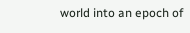world into an epoch of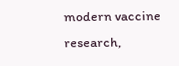modern vaccine research,